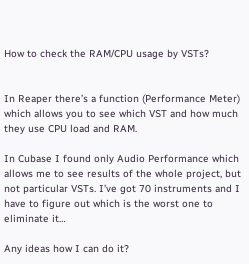How to check the RAM/CPU usage by VSTs?


In Reaper there’s a function (Performance Meter) which allows you to see which VST and how much they use CPU load and RAM.

In Cubase I found only Audio Performance which allows me to see results of the whole project, but not particular VSTs. I’ve got 70 instruments and I have to figure out which is the worst one to eliminate it…

Any ideas how I can do it?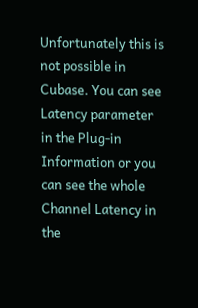Unfortunately this is not possible in Cubase. You can see Latency parameter in the Plug-in Information or you can see the whole Channel Latency in the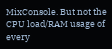MixConsole. But not the CPU load/RAM usage of every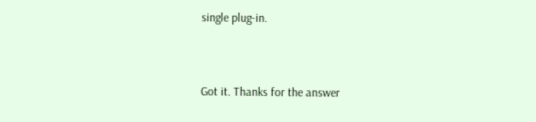single plug-in.


Got it. Thanks for the answer